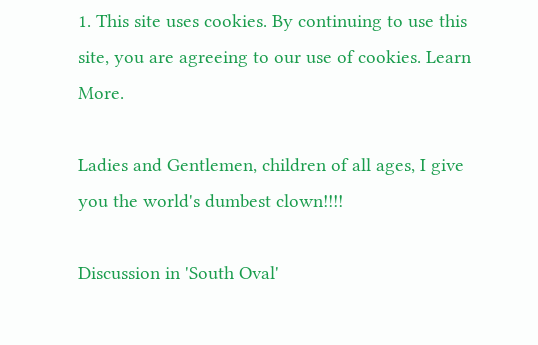1. This site uses cookies. By continuing to use this site, you are agreeing to our use of cookies. Learn More.

Ladies and Gentlemen, children of all ages, I give you the world's dumbest clown!!!!

Discussion in 'South Oval'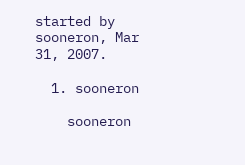started by sooneron, Mar 31, 2007.

  1. sooneron

    sooneron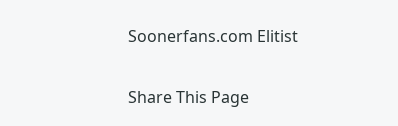Soonerfans.com Elitist

Share This Page